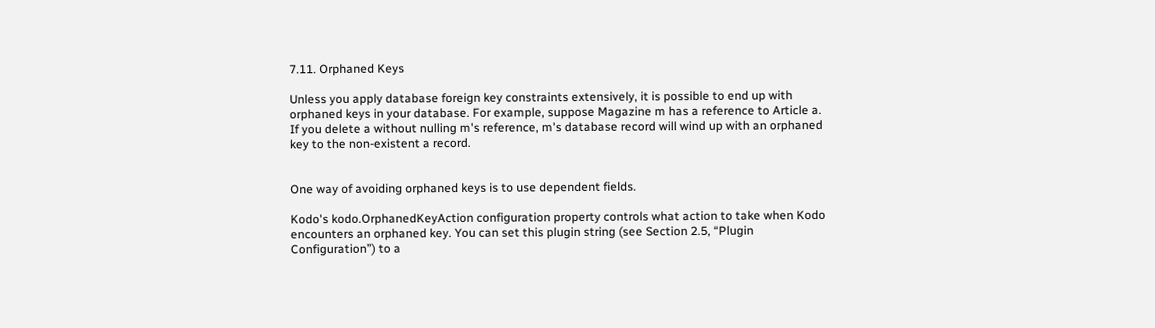7.11. Orphaned Keys

Unless you apply database foreign key constraints extensively, it is possible to end up with orphaned keys in your database. For example, suppose Magazine m has a reference to Article a. If you delete a without nulling m's reference, m's database record will wind up with an orphaned key to the non-existent a record.


One way of avoiding orphaned keys is to use dependent fields.

Kodo's kodo.OrphanedKeyAction configuration property controls what action to take when Kodo encounters an orphaned key. You can set this plugin string (see Section 2.5, “Plugin Configuration”) to a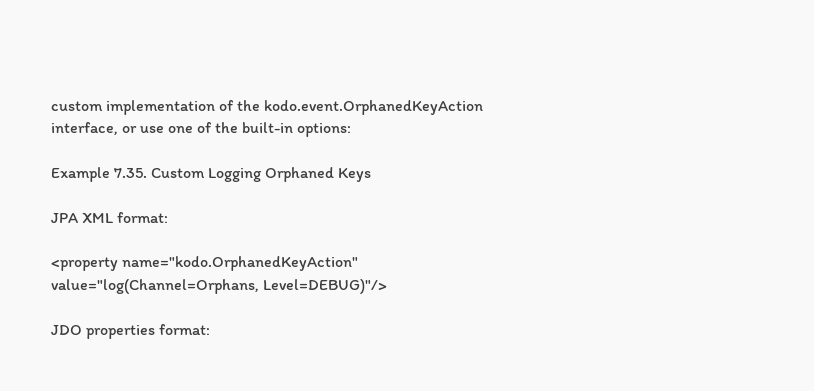custom implementation of the kodo.event.OrphanedKeyAction interface, or use one of the built-in options:

Example 7.35. Custom Logging Orphaned Keys

JPA XML format:

<property name="kodo.OrphanedKeyAction" value="log(Channel=Orphans, Level=DEBUG)"/>

JDO properties format: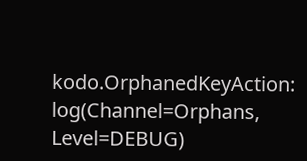kodo.OrphanedKeyAction: log(Channel=Orphans, Level=DEBUG)